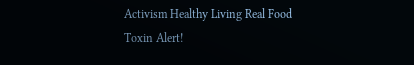Activism Healthy Living Real Food Toxin Alert!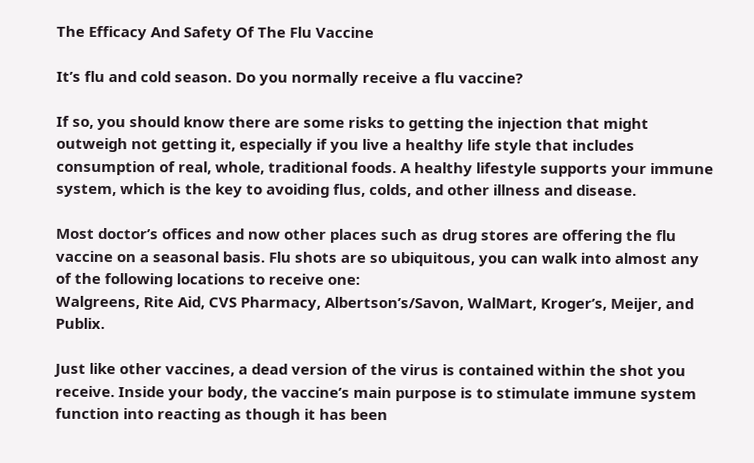The Efficacy And Safety Of The Flu Vaccine

It’s flu and cold season. Do you normally receive a flu vaccine?

If so, you should know there are some risks to getting the injection that might outweigh not getting it, especially if you live a healthy life style that includes consumption of real, whole, traditional foods. A healthy lifestyle supports your immune system, which is the key to avoiding flus, colds, and other illness and disease.

Most doctor’s offices and now other places such as drug stores are offering the flu vaccine on a seasonal basis. Flu shots are so ubiquitous, you can walk into almost any of the following locations to receive one:
Walgreens, Rite Aid, CVS Pharmacy, Albertson’s/Savon, WalMart, Kroger’s, Meijer, and Publix.

Just like other vaccines, a dead version of the virus is contained within the shot you receive. Inside your body, the vaccine’s main purpose is to stimulate immune system function into reacting as though it has been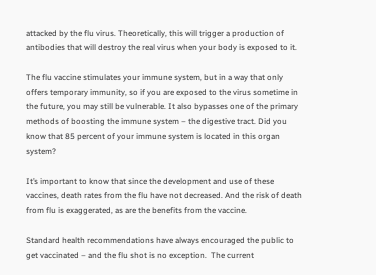attacked by the flu virus. Theoretically, this will trigger a production of antibodies that will destroy the real virus when your body is exposed to it.

The flu vaccine stimulates your immune system, but in a way that only offers temporary immunity, so if you are exposed to the virus sometime in the future, you may still be vulnerable. It also bypasses one of the primary methods of boosting the immune system – the digestive tract. Did you know that 85 percent of your immune system is located in this organ system?

It’s important to know that since the development and use of these vaccines, death rates from the flu have not decreased. And the risk of death from flu is exaggerated, as are the benefits from the vaccine.

Standard health recommendations have always encouraged the public to get vaccinated – and the flu shot is no exception.  The current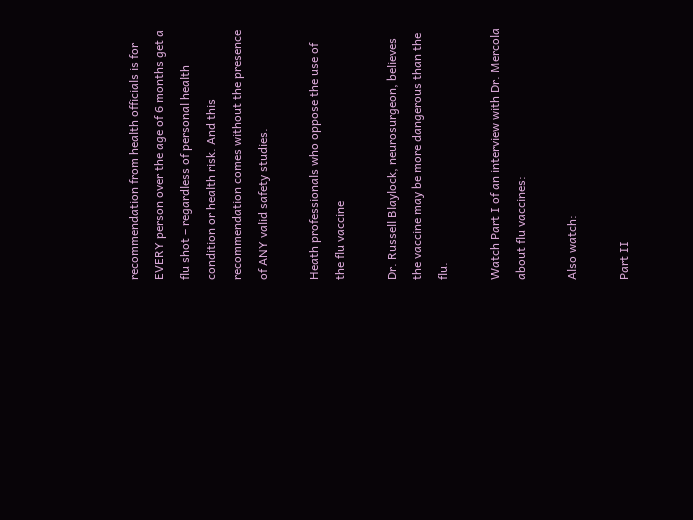recommendation from health officials is for EVERY person over the age of 6 months get a flu shot – regardless of personal health condition or health risk. And this recommendation comes without the presence of ANY valid safety studies.

Heath professionals who oppose the use of the flu vaccine

Dr. Russell Blaylock, neurosurgeon, believes the vaccine may be more dangerous than the flu.

Watch Part I of an interview with Dr. Mercola about flu vaccines:

Also watch:

Part II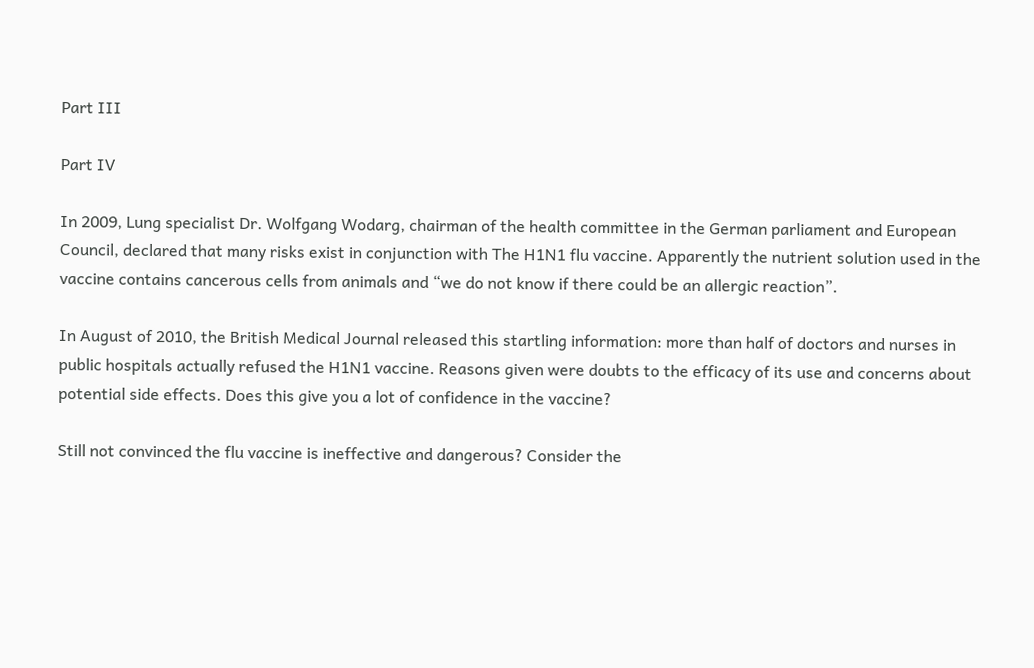Part III

Part IV

In 2009, Lung specialist Dr. Wolfgang Wodarg, chairman of the health committee in the German parliament and European Council, declared that many risks exist in conjunction with The H1N1 flu vaccine. Apparently the nutrient solution used in the vaccine contains cancerous cells from animals and “we do not know if there could be an allergic reaction”.

In August of 2010, the British Medical Journal released this startling information: more than half of doctors and nurses in public hospitals actually refused the H1N1 vaccine. Reasons given were doubts to the efficacy of its use and concerns about potential side effects. Does this give you a lot of confidence in the vaccine?

Still not convinced the flu vaccine is ineffective and dangerous? Consider the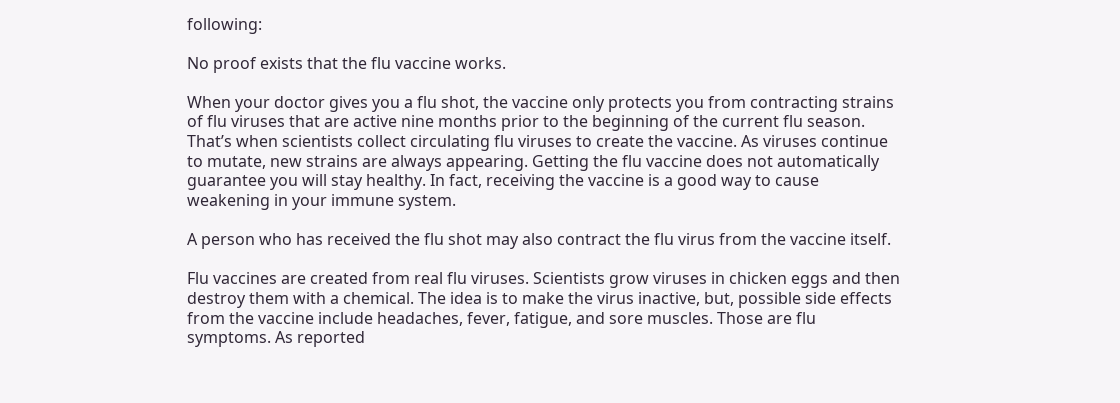following:

No proof exists that the flu vaccine works.

When your doctor gives you a flu shot, the vaccine only protects you from contracting strains of flu viruses that are active nine months prior to the beginning of the current flu season. That’s when scientists collect circulating flu viruses to create the vaccine. As viruses continue to mutate, new strains are always appearing. Getting the flu vaccine does not automatically guarantee you will stay healthy. In fact, receiving the vaccine is a good way to cause weakening in your immune system.

A person who has received the flu shot may also contract the flu virus from the vaccine itself.

Flu vaccines are created from real flu viruses. Scientists grow viruses in chicken eggs and then destroy them with a chemical. The idea is to make the virus inactive, but, possible side effects from the vaccine include headaches, fever, fatigue, and sore muscles. Those are flu symptoms. As reported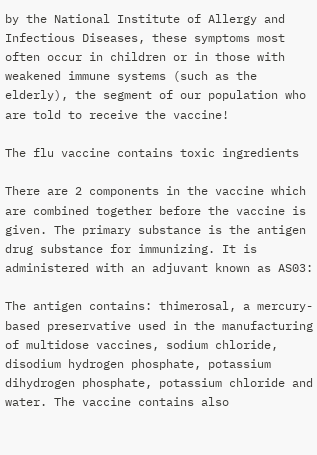by the National Institute of Allergy and Infectious Diseases, these symptoms most often occur in children or in those with weakened immune systems (such as the elderly), the segment of our population who are told to receive the vaccine!

The flu vaccine contains toxic ingredients

There are 2 components in the vaccine which are combined together before the vaccine is given. The primary substance is the antigen drug substance for immunizing. It is administered with an adjuvant known as AS03:

The antigen contains: thimerosal, a mercury-based preservative used in the manufacturing of multidose vaccines, sodium chloride, disodium hydrogen phosphate, potassium dihydrogen phosphate, potassium chloride and water. The vaccine contains also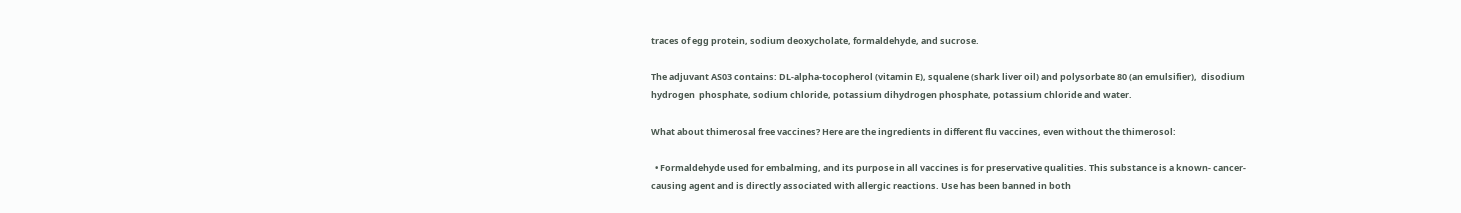traces of egg protein, sodium deoxycholate, formaldehyde, and sucrose.

The adjuvant AS03 contains: DL-alpha-tocopherol (vitamin E), squalene (shark liver oil) and polysorbate 80 (an emulsifier),  disodium hydrogen  phosphate, sodium chloride, potassium dihydrogen phosphate, potassium chloride and water.

What about thimerosal free vaccines? Here are the ingredients in different flu vaccines, even without the thimerosol:

  • Formaldehyde used for embalming, and its purpose in all vaccines is for preservative qualities. This substance is a known- cancer-causing agent and is directly associated with allergic reactions. Use has been banned in both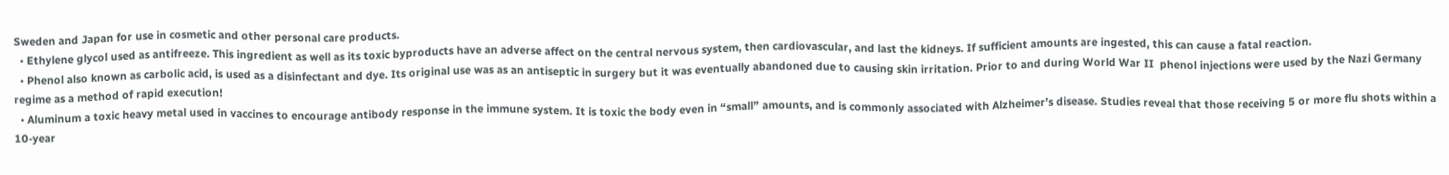Sweden and Japan for use in cosmetic and other personal care products.
  • Ethylene glycol used as antifreeze. This ingredient as well as its toxic byproducts have an adverse affect on the central nervous system, then cardiovascular, and last the kidneys. If sufficient amounts are ingested, this can cause a fatal reaction.
  • Phenol also known as carbolic acid, is used as a disinfectant and dye. Its original use was as an antiseptic in surgery but it was eventually abandoned due to causing skin irritation. Prior to and during World War II  phenol injections were used by the Nazi Germany regime as a method of rapid execution!
  • Aluminum a toxic heavy metal used in vaccines to encourage antibody response in the immune system. It is toxic the body even in “small” amounts, and is commonly associated with Alzheimer’s disease. Studies reveal that those receiving 5 or more flu shots within a 10-year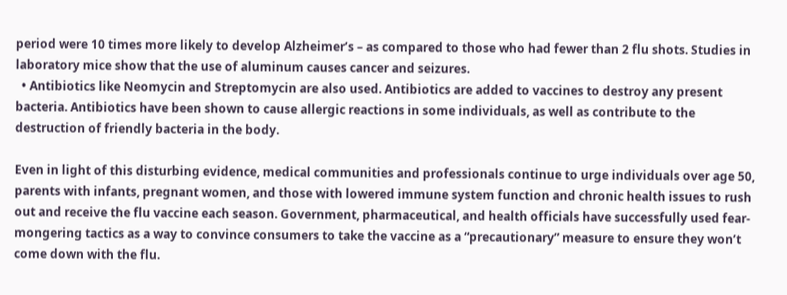period were 10 times more likely to develop Alzheimer’s – as compared to those who had fewer than 2 flu shots. Studies in laboratory mice show that the use of aluminum causes cancer and seizures.
  • Antibiotics like Neomycin and Streptomycin are also used. Antibiotics are added to vaccines to destroy any present bacteria. Antibiotics have been shown to cause allergic reactions in some individuals, as well as contribute to the destruction of friendly bacteria in the body.

Even in light of this disturbing evidence, medical communities and professionals continue to urge individuals over age 50, parents with infants, pregnant women, and those with lowered immune system function and chronic health issues to rush out and receive the flu vaccine each season. Government, pharmaceutical, and health officials have successfully used fear-mongering tactics as a way to convince consumers to take the vaccine as a “precautionary” measure to ensure they won’t come down with the flu.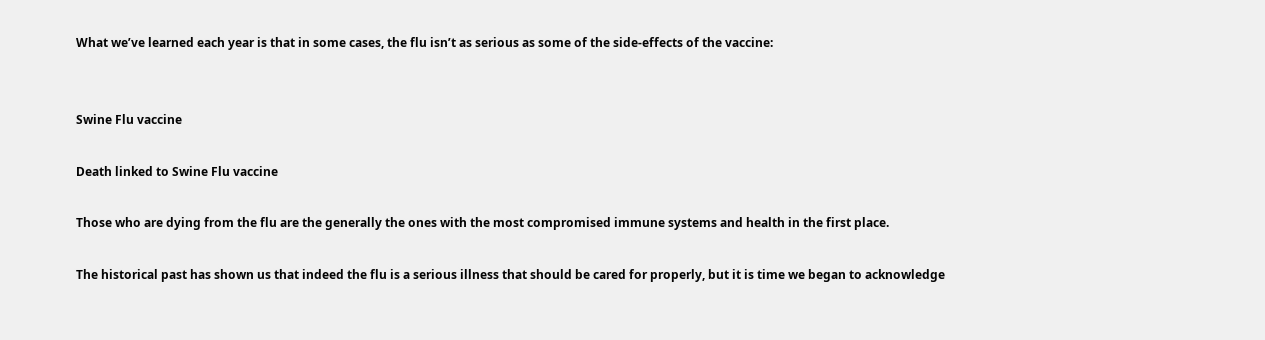What we’ve learned each year is that in some cases, the flu isn’t as serious as some of the side-effects of the vaccine:


Swine Flu vaccine

Death linked to Swine Flu vaccine

Those who are dying from the flu are the generally the ones with the most compromised immune systems and health in the first place.

The historical past has shown us that indeed the flu is a serious illness that should be cared for properly, but it is time we began to acknowledge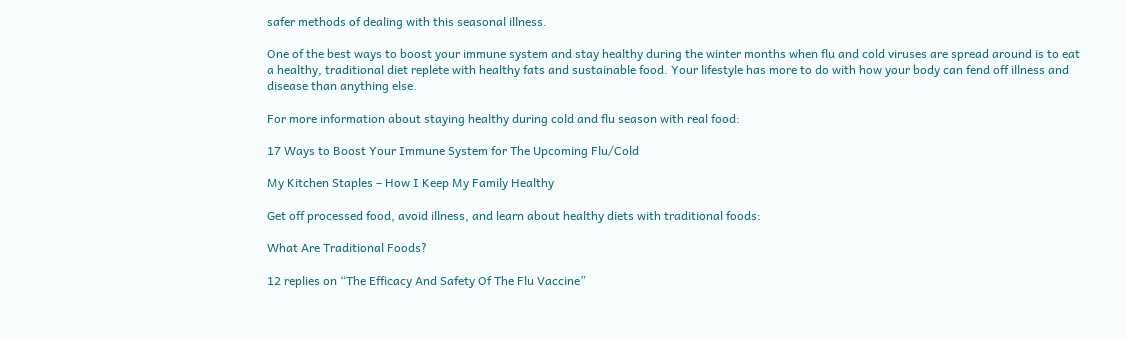safer methods of dealing with this seasonal illness.

One of the best ways to boost your immune system and stay healthy during the winter months when flu and cold viruses are spread around is to eat a healthy, traditional diet replete with healthy fats and sustainable food. Your lifestyle has more to do with how your body can fend off illness and disease than anything else.

For more information about staying healthy during cold and flu season with real food:

17 Ways to Boost Your Immune System for The Upcoming Flu/Cold

My Kitchen Staples – How I Keep My Family Healthy

Get off processed food, avoid illness, and learn about healthy diets with traditional foods:

What Are Traditional Foods?

12 replies on “The Efficacy And Safety Of The Flu Vaccine”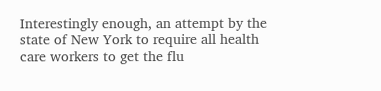Interestingly enough, an attempt by the state of New York to require all health care workers to get the flu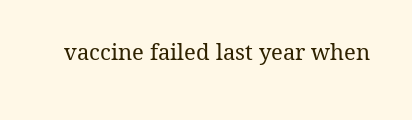vaccine failed last year when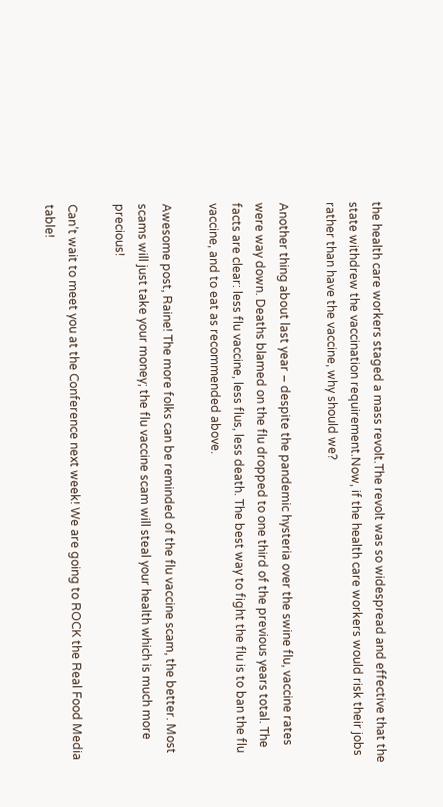the health care workers staged a mass revolt.The revolt was so widespread and effective that the state withdrew the vaccination requirement.Now, if the health care workers would risk their jobs rather than have the vaccine, why should we?

Another thing about last year – despite the pandemic hysteria over the swine flu, vaccine rates were way down. Deaths blamed on the flu dropped to one third of the previous years total. The facts are clear: less flu vaccine, less flus, less death. The best way to fight the flu is to ban the flu vaccine, and to eat as recommended above.

Awesome post, Raine! The more folks can be reminded of the flu vaccine scam, the better. Most scams will just take your money; the flu vaccine scam will steal your health which is much more precious!

Can’t wait to meet you at the Conference next week! We are going to ROCK the Real Food Media table!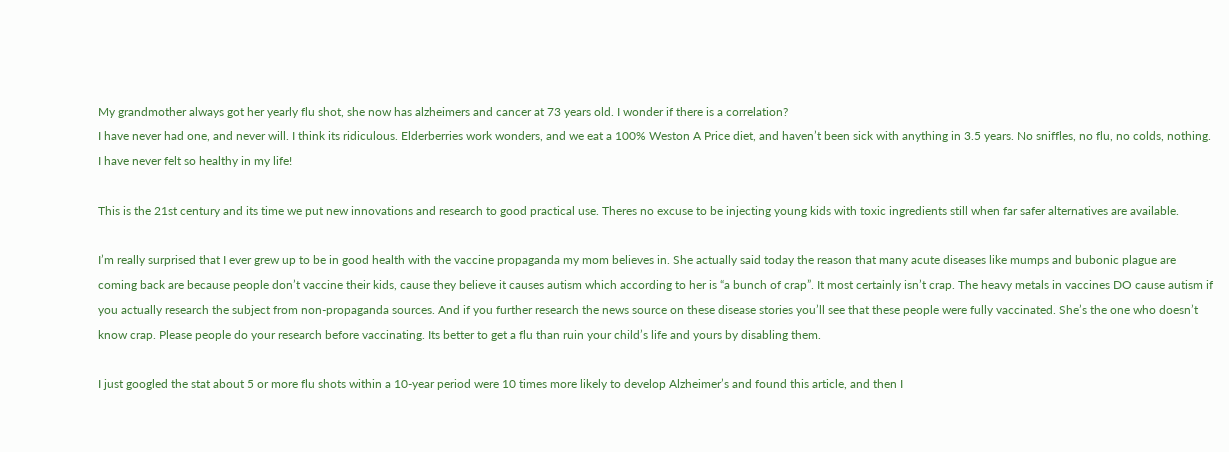My grandmother always got her yearly flu shot, she now has alzheimers and cancer at 73 years old. I wonder if there is a correlation?
I have never had one, and never will. I think its ridiculous. Elderberries work wonders, and we eat a 100% Weston A Price diet, and haven’t been sick with anything in 3.5 years. No sniffles, no flu, no colds, nothing. I have never felt so healthy in my life!

This is the 21st century and its time we put new innovations and research to good practical use. Theres no excuse to be injecting young kids with toxic ingredients still when far safer alternatives are available.

I’m really surprised that I ever grew up to be in good health with the vaccine propaganda my mom believes in. She actually said today the reason that many acute diseases like mumps and bubonic plague are coming back are because people don’t vaccine their kids, cause they believe it causes autism which according to her is “a bunch of crap”. It most certainly isn’t crap. The heavy metals in vaccines DO cause autism if you actually research the subject from non-propaganda sources. And if you further research the news source on these disease stories you’ll see that these people were fully vaccinated. She’s the one who doesn’t know crap. Please people do your research before vaccinating. Its better to get a flu than ruin your child’s life and yours by disabling them.

I just googled the stat about 5 or more flu shots within a 10-year period were 10 times more likely to develop Alzheimer’s and found this article, and then I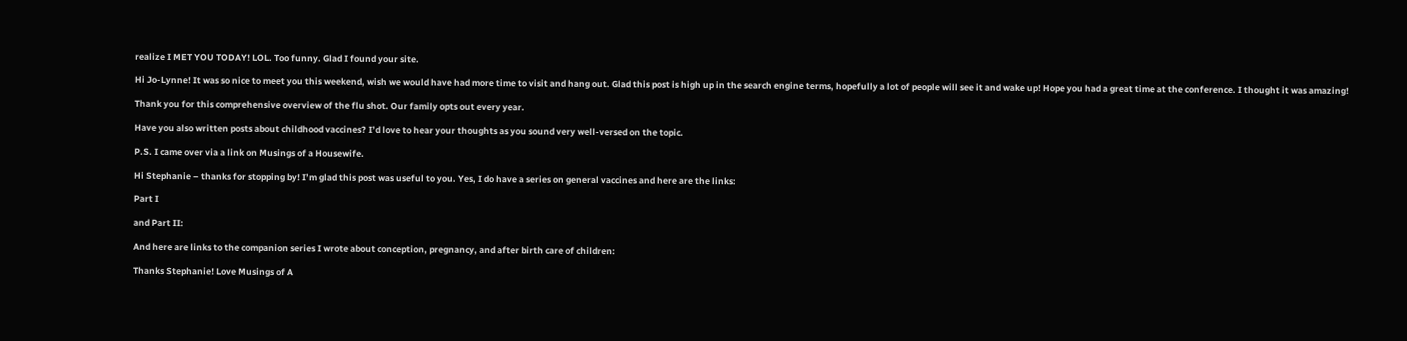realize I MET YOU TODAY! LOL. Too funny. Glad I found your site.

Hi Jo-Lynne! It was so nice to meet you this weekend, wish we would have had more time to visit and hang out. Glad this post is high up in the search engine terms, hopefully a lot of people will see it and wake up! Hope you had a great time at the conference. I thought it was amazing!

Thank you for this comprehensive overview of the flu shot. Our family opts out every year.

Have you also written posts about childhood vaccines? I’d love to hear your thoughts as you sound very well-versed on the topic.

P.S. I came over via a link on Musings of a Housewife.

Hi Stephanie – thanks for stopping by! I’m glad this post was useful to you. Yes, I do have a series on general vaccines and here are the links:

Part I

and Part II:

And here are links to the companion series I wrote about conception, pregnancy, and after birth care of children:

Thanks Stephanie! Love Musings of A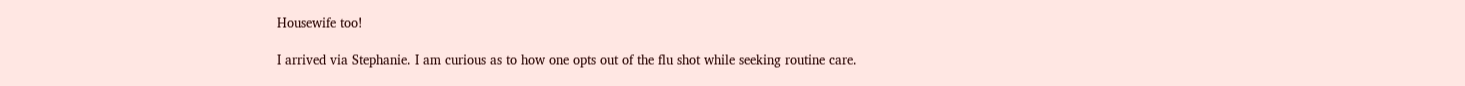Housewife too!

I arrived via Stephanie. I am curious as to how one opts out of the flu shot while seeking routine care.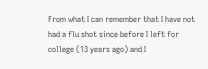From what I can remember that I have not had a flu shot since before I left for college (13 years ago) and I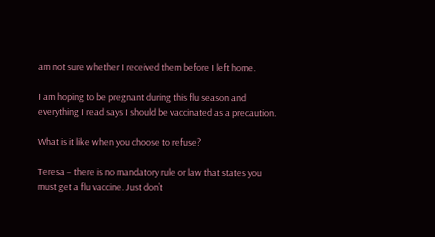am not sure whether I received them before I left home.

I am hoping to be pregnant during this flu season and everything I read says I should be vaccinated as a precaution.

What is it like when you choose to refuse?

Teresa – there is no mandatory rule or law that states you must get a flu vaccine. Just don’t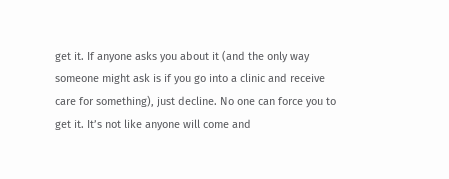get it. If anyone asks you about it (and the only way someone might ask is if you go into a clinic and receive care for something), just decline. No one can force you to get it. It’s not like anyone will come and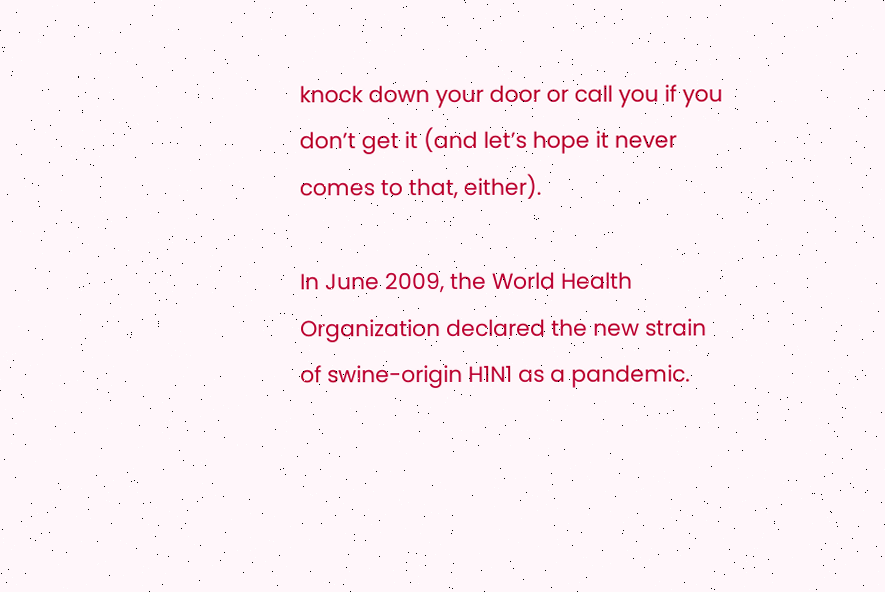knock down your door or call you if you don’t get it (and let’s hope it never comes to that, either).

In June 2009, the World Health Organization declared the new strain of swine-origin H1N1 as a pandemic.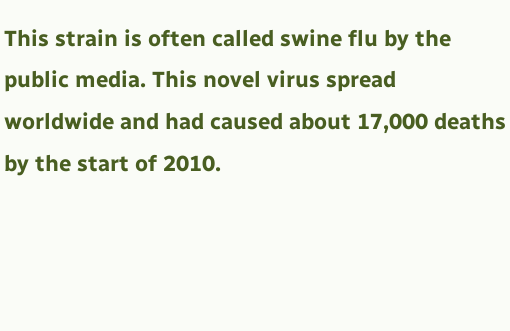This strain is often called swine flu by the public media. This novel virus spread worldwide and had caused about 17,000 deaths by the start of 2010.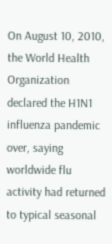On August 10, 2010, the World Health Organization declared the H1N1 influenza pandemic over, saying worldwide flu activity had returned to typical seasonal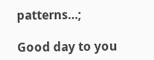patterns…;

Good day to you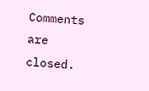Comments are closed.